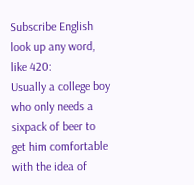Subscribe English
look up any word, like 420:
Usually a college boy who only needs a sixpack of beer to get him comfortable with the idea of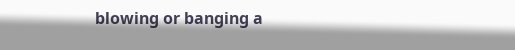blowing or banging a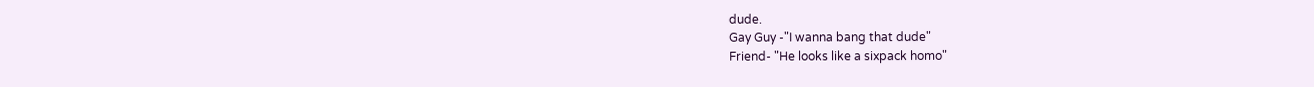dude.
Gay Guy -"I wanna bang that dude"
Friend- "He looks like a sixpack homo"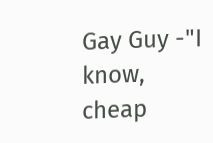Gay Guy -"I know, cheap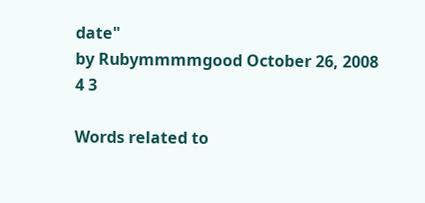date"
by Rubymmmmgood October 26, 2008
4 3

Words related to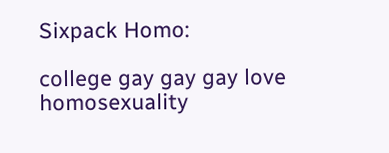Sixpack Homo:

college gay gay gay love homosexuality